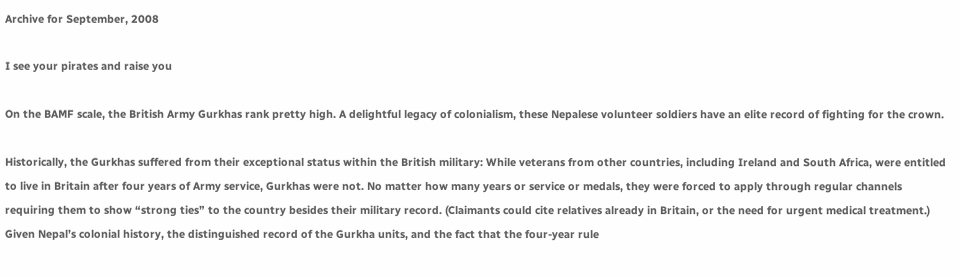Archive for September, 2008

I see your pirates and raise you

On the BAMF scale, the British Army Gurkhas rank pretty high. A delightful legacy of colonialism, these Nepalese volunteer soldiers have an elite record of fighting for the crown.

Historically, the Gurkhas suffered from their exceptional status within the British military: While veterans from other countries, including Ireland and South Africa, were entitled to live in Britain after four years of Army service, Gurkhas were not. No matter how many years or service or medals, they were forced to apply through regular channels requiring them to show “strong ties” to the country besides their military record. (Claimants could cite relatives already in Britain, or the need for urgent medical treatment.) Given Nepal’s colonial history, the distinguished record of the Gurkha units, and the fact that the four-year rule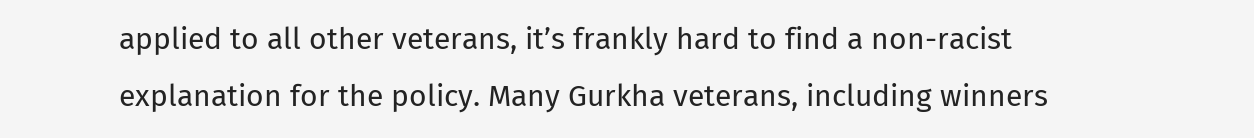applied to all other veterans, it’s frankly hard to find a non-racist explanation for the policy. Many Gurkha veterans, including winners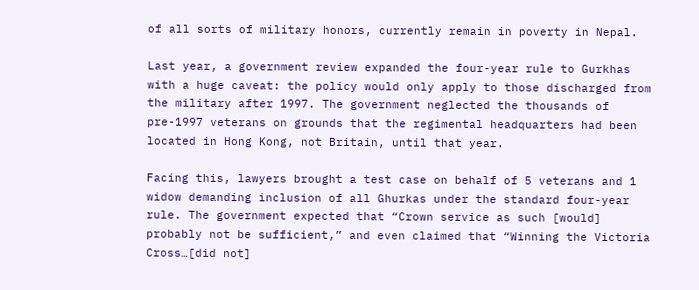of all sorts of military honors, currently remain in poverty in Nepal.

Last year, a government review expanded the four-year rule to Gurkhas with a huge caveat: the policy would only apply to those discharged from the military after 1997. The government neglected the thousands of pre-1997 veterans on grounds that the regimental headquarters had been located in Hong Kong, not Britain, until that year.

Facing this, lawyers brought a test case on behalf of 5 veterans and 1 widow demanding inclusion of all Ghurkas under the standard four-year rule. The government expected that “Crown service as such [would] probably not be sufficient,” and even claimed that “Winning the Victoria Cross…[did not]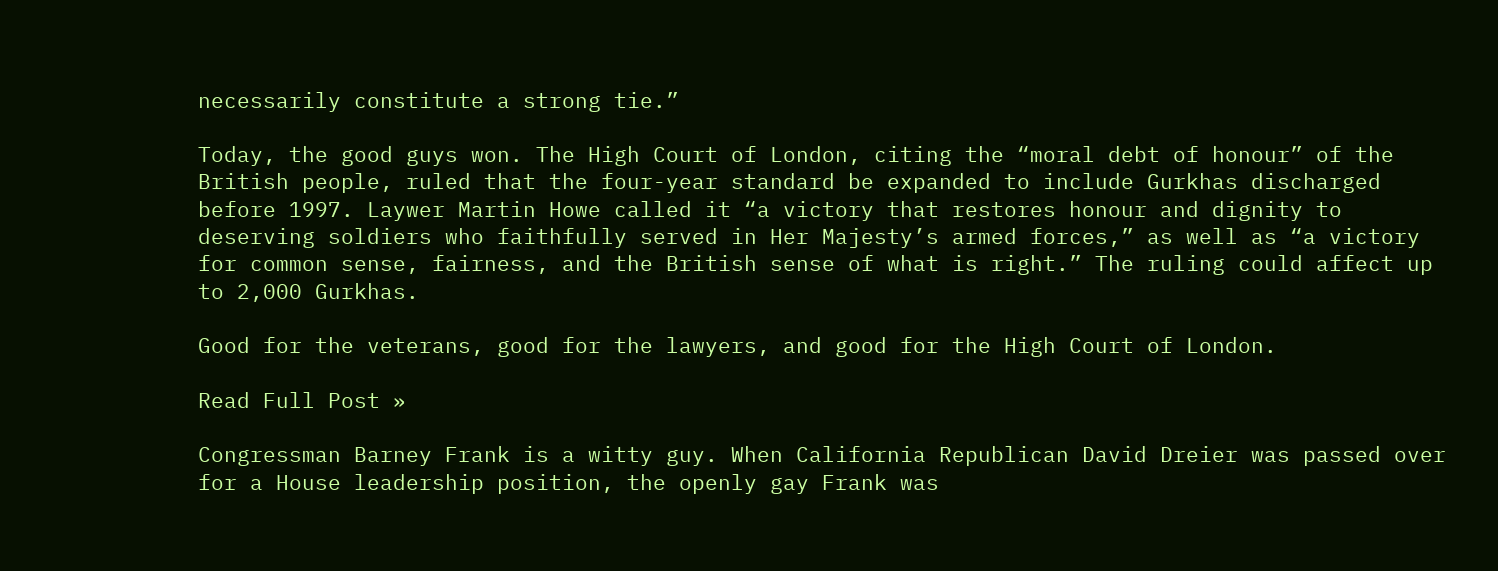necessarily constitute a strong tie.”

Today, the good guys won. The High Court of London, citing the “moral debt of honour” of the British people, ruled that the four-year standard be expanded to include Gurkhas discharged before 1997. Laywer Martin Howe called it “a victory that restores honour and dignity to deserving soldiers who faithfully served in Her Majesty’s armed forces,” as well as “a victory for common sense, fairness, and the British sense of what is right.” The ruling could affect up to 2,000 Gurkhas.

Good for the veterans, good for the lawyers, and good for the High Court of London.

Read Full Post »

Congressman Barney Frank is a witty guy. When California Republican David Dreier was passed over for a House leadership position, the openly gay Frank was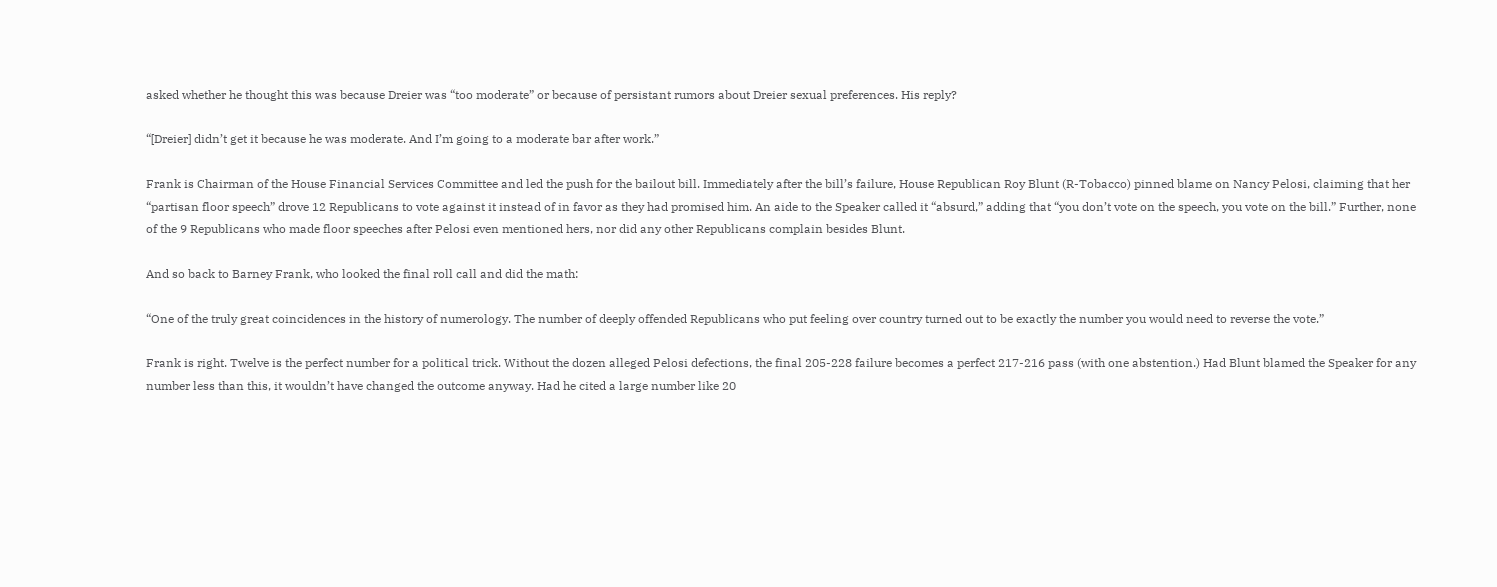asked whether he thought this was because Dreier was “too moderate” or because of persistant rumors about Dreier sexual preferences. His reply?

“[Dreier] didn’t get it because he was moderate. And I’m going to a moderate bar after work.”

Frank is Chairman of the House Financial Services Committee and led the push for the bailout bill. Immediately after the bill’s failure, House Republican Roy Blunt (R-Tobacco) pinned blame on Nancy Pelosi, claiming that her “partisan floor speech” drove 12 Republicans to vote against it instead of in favor as they had promised him. An aide to the Speaker called it “absurd,” adding that “you don’t vote on the speech, you vote on the bill.” Further, none of the 9 Republicans who made floor speeches after Pelosi even mentioned hers, nor did any other Republicans complain besides Blunt.

And so back to Barney Frank, who looked the final roll call and did the math:

“One of the truly great coincidences in the history of numerology. The number of deeply offended Republicans who put feeling over country turned out to be exactly the number you would need to reverse the vote.”

Frank is right. Twelve is the perfect number for a political trick. Without the dozen alleged Pelosi defections, the final 205-228 failure becomes a perfect 217-216 pass (with one abstention.) Had Blunt blamed the Speaker for any number less than this, it wouldn’t have changed the outcome anyway. Had he cited a large number like 20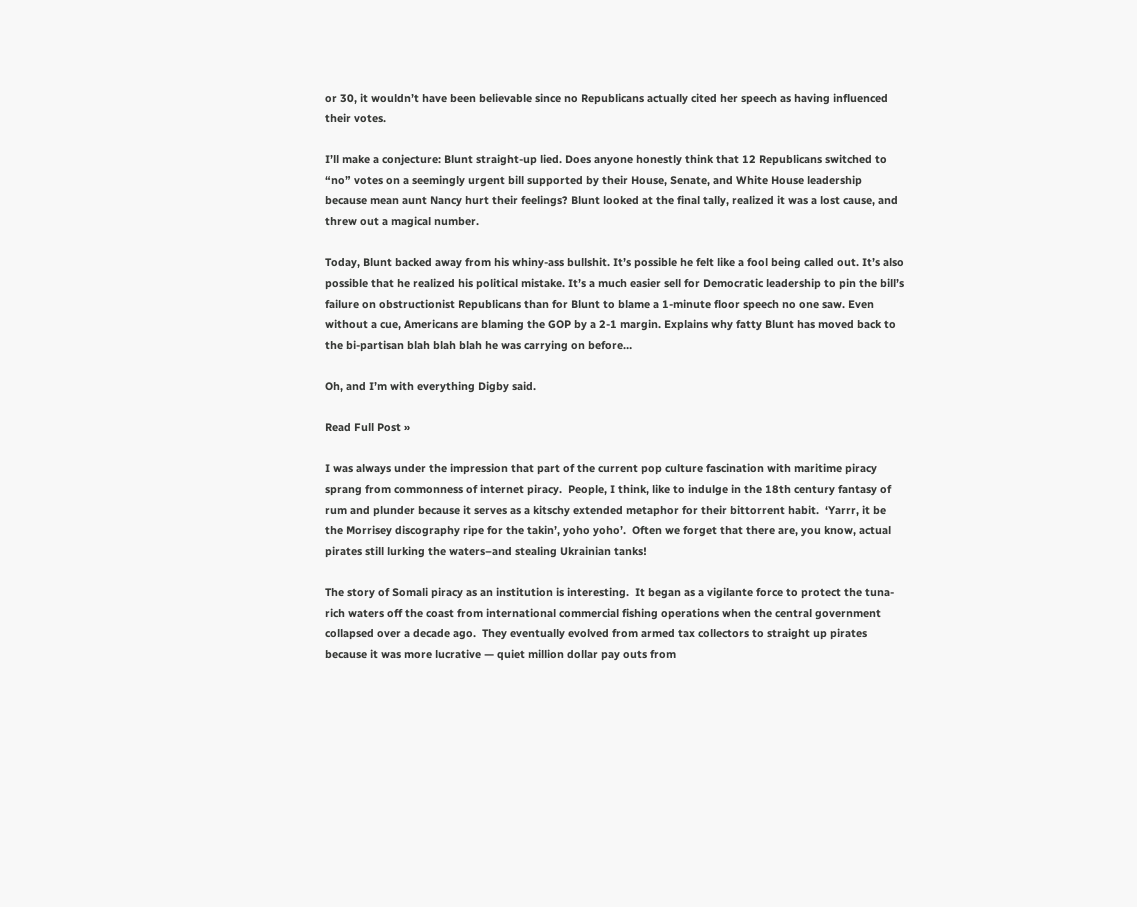or 30, it wouldn’t have been believable since no Republicans actually cited her speech as having influenced their votes.

I’ll make a conjecture: Blunt straight-up lied. Does anyone honestly think that 12 Republicans switched to “no” votes on a seemingly urgent bill supported by their House, Senate, and White House leadership because mean aunt Nancy hurt their feelings? Blunt looked at the final tally, realized it was a lost cause, and threw out a magical number.

Today, Blunt backed away from his whiny-ass bullshit. It’s possible he felt like a fool being called out. It’s also possible that he realized his political mistake. It’s a much easier sell for Democratic leadership to pin the bill’s failure on obstructionist Republicans than for Blunt to blame a 1-minute floor speech no one saw. Even without a cue, Americans are blaming the GOP by a 2-1 margin. Explains why fatty Blunt has moved back to the bi-partisan blah blah blah he was carrying on before…

Oh, and I’m with everything Digby said.

Read Full Post »

I was always under the impression that part of the current pop culture fascination with maritime piracy sprang from commonness of internet piracy.  People, I think, like to indulge in the 18th century fantasy of rum and plunder because it serves as a kitschy extended metaphor for their bittorrent habit.  ‘Yarrr, it be the Morrisey discography ripe for the takin’, yoho yoho’.  Often we forget that there are, you know, actual pirates still lurking the waters–and stealing Ukrainian tanks!

The story of Somali piracy as an institution is interesting.  It began as a vigilante force to protect the tuna-rich waters off the coast from international commercial fishing operations when the central government collapsed over a decade ago.  They eventually evolved from armed tax collectors to straight up pirates because it was more lucrative — quiet million dollar pay outs from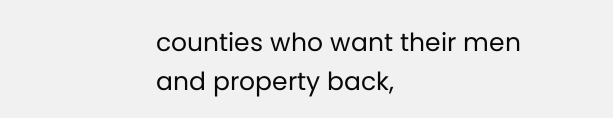counties who want their men and property back,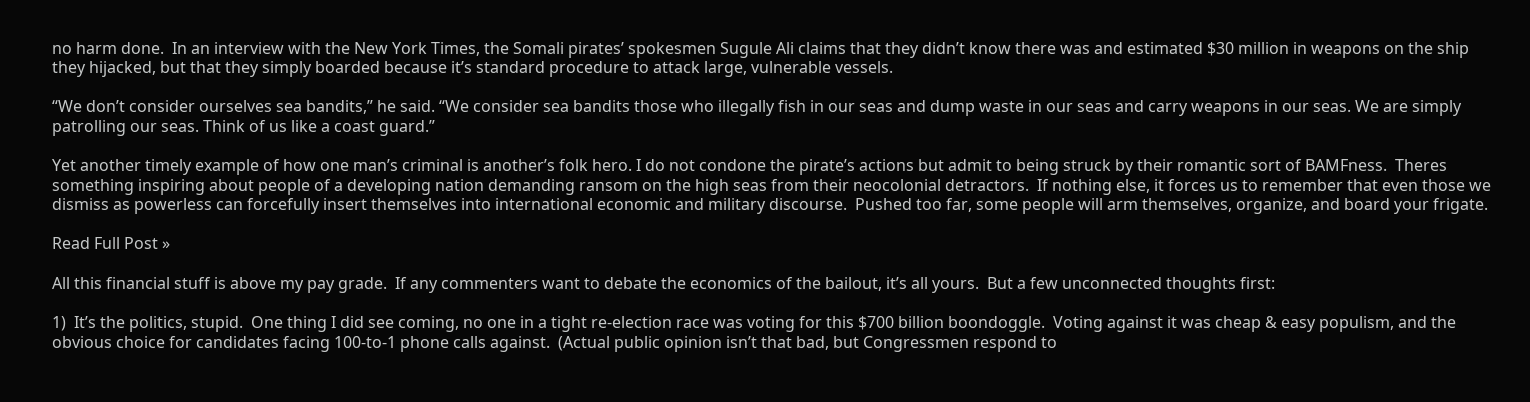no harm done.  In an interview with the New York Times, the Somali pirates’ spokesmen Sugule Ali claims that they didn’t know there was and estimated $30 million in weapons on the ship they hijacked, but that they simply boarded because it’s standard procedure to attack large, vulnerable vessels.

“We don’t consider ourselves sea bandits,” he said. “We consider sea bandits those who illegally fish in our seas and dump waste in our seas and carry weapons in our seas. We are simply patrolling our seas. Think of us like a coast guard.”

Yet another timely example of how one man’s criminal is another’s folk hero. I do not condone the pirate’s actions but admit to being struck by their romantic sort of BAMFness.  Theres something inspiring about people of a developing nation demanding ransom on the high seas from their neocolonial detractors.  If nothing else, it forces us to remember that even those we dismiss as powerless can forcefully insert themselves into international economic and military discourse.  Pushed too far, some people will arm themselves, organize, and board your frigate.

Read Full Post »

All this financial stuff is above my pay grade.  If any commenters want to debate the economics of the bailout, it’s all yours.  But a few unconnected thoughts first:

1)  It’s the politics, stupid.  One thing I did see coming, no one in a tight re-election race was voting for this $700 billion boondoggle.  Voting against it was cheap & easy populism, and the obvious choice for candidates facing 100-to-1 phone calls against.  (Actual public opinion isn’t that bad, but Congressmen respond to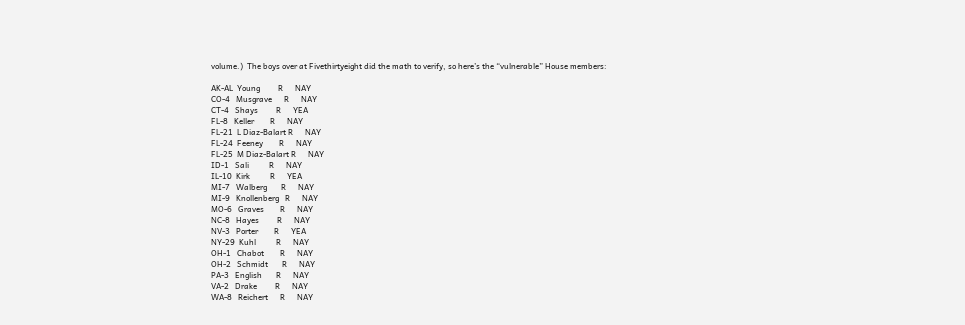volume.)  The boys over at Fivethirtyeight did the math to verify, so here’s the “vulnerable” House members:

AK-AL  Young         R      NAY
CO-4   Musgrave      R      NAY
CT-4   Shays         R      YEA
FL-8   Keller        R      NAY
FL-21  L Diaz-Balart R      NAY
FL-24  Feeney        R      NAY
FL-25  M Diaz-Balart R      NAY
ID-1   Sali          R      NAY
IL-10  Kirk          R      YEA
MI-7   Walberg       R      NAY
MI-9   Knollenberg   R      NAY
MO-6   Graves        R      NAY
NC-8   Hayes         R      NAY
NV-3   Porter        R      YEA
NY-29  Kuhl          R      NAY
OH-1   Chabot        R      NAY
OH-2   Schmidt       R      NAY
PA-3   English       R      NAY
VA-2   Drake         R      NAY
WA-8   Reichert      R      NAY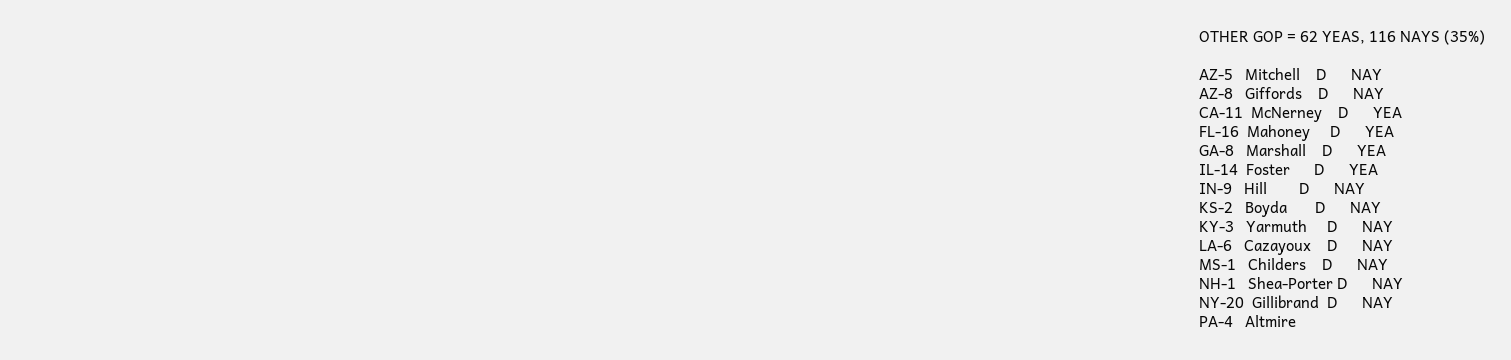OTHER GOP = 62 YEAS, 116 NAYS (35%)

AZ-5   Mitchell    D      NAY
AZ-8   Giffords    D      NAY
CA-11  McNerney    D      YEA
FL-16  Mahoney     D      YEA
GA-8   Marshall    D      YEA
IL-14  Foster      D      YEA
IN-9   Hill        D      NAY
KS-2   Boyda       D      NAY
KY-3   Yarmuth     D      NAY
LA-6   Cazayoux    D      NAY
MS-1   Childers    D      NAY
NH-1   Shea-Porter D      NAY
NY-20  Gillibrand  D      NAY
PA-4   Altmire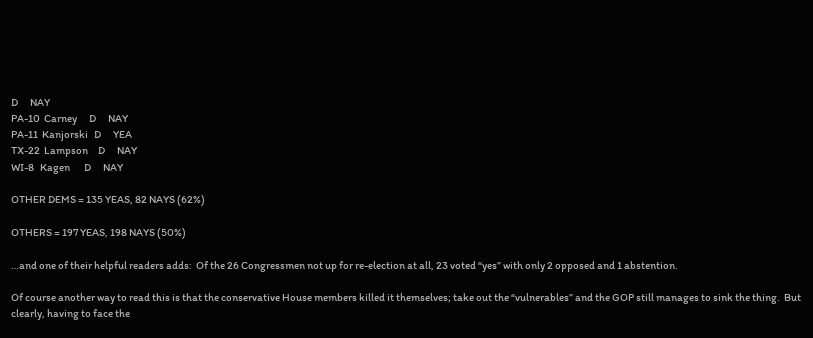D      NAY
PA-10  Carney      D      NAY
PA-11  Kanjorski   D      YEA
TX-22  Lampson     D      NAY
WI-8   Kagen       D      NAY

OTHER DEMS = 135 YEAS, 82 NAYS (62%)

OTHERS = 197 YEAS, 198 NAYS (50%)

…and one of their helpful readers adds:  Of the 26 Congressmen not up for re-election at all, 23 voted “yes” with only 2 opposed and 1 abstention.

Of course another way to read this is that the conservative House members killed it themselves; take out the “vulnerables” and the GOP still manages to sink the thing.  But clearly, having to face the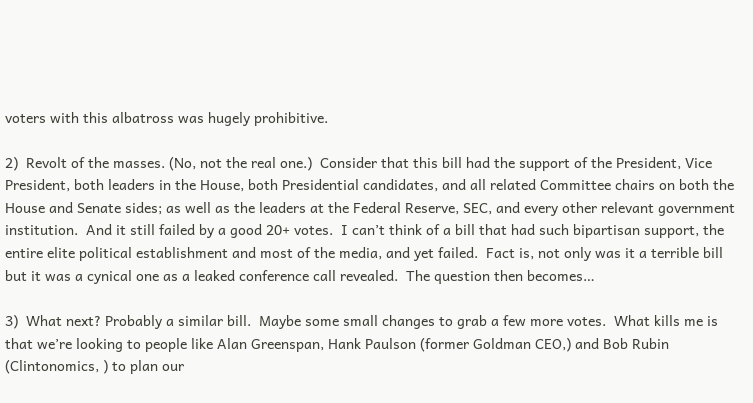voters with this albatross was hugely prohibitive.

2)  Revolt of the masses. (No, not the real one.)  Consider that this bill had the support of the President, Vice President, both leaders in the House, both Presidential candidates, and all related Committee chairs on both the House and Senate sides; as well as the leaders at the Federal Reserve, SEC, and every other relevant government institution.  And it still failed by a good 20+ votes.  I can’t think of a bill that had such bipartisan support, the entire elite political establishment and most of the media, and yet failed.  Fact is, not only was it a terrible bill but it was a cynical one as a leaked conference call revealed.  The question then becomes…

3)  What next? Probably a similar bill.  Maybe some small changes to grab a few more votes.  What kills me is that we’re looking to people like Alan Greenspan, Hank Paulson (former Goldman CEO,) and Bob Rubin (Clintonomics, ) to plan our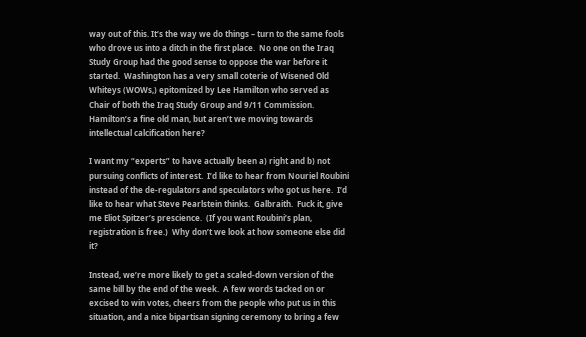way out of this. It’s the way we do things – turn to the same fools who drove us into a ditch in the first place.  No one on the Iraq Study Group had the good sense to oppose the war before it started.  Washington has a very small coterie of Wisened Old Whiteys (WOWs,) epitomized by Lee Hamilton who served as Chair of both the Iraq Study Group and 9/11 Commission.  Hamilton’s a fine old man, but aren’t we moving towards intellectual calcification here?

I want my “experts” to have actually been a) right and b) not pursuing conflicts of interest.  I’d like to hear from Nouriel Roubini instead of the de-regulators and speculators who got us here.  I’d like to hear what Steve Pearlstein thinks.  Galbraith.  Fuck it, give me Eliot Spitzer’s prescience.  (If you want Roubini’s plan, registration is free.)  Why don’t we look at how someone else did it?

Instead, we’re more likely to get a scaled-down version of the same bill by the end of the week.  A few words tacked on or excised to win votes, cheers from the people who put us in this situation, and a nice bipartisan signing ceremony to bring a few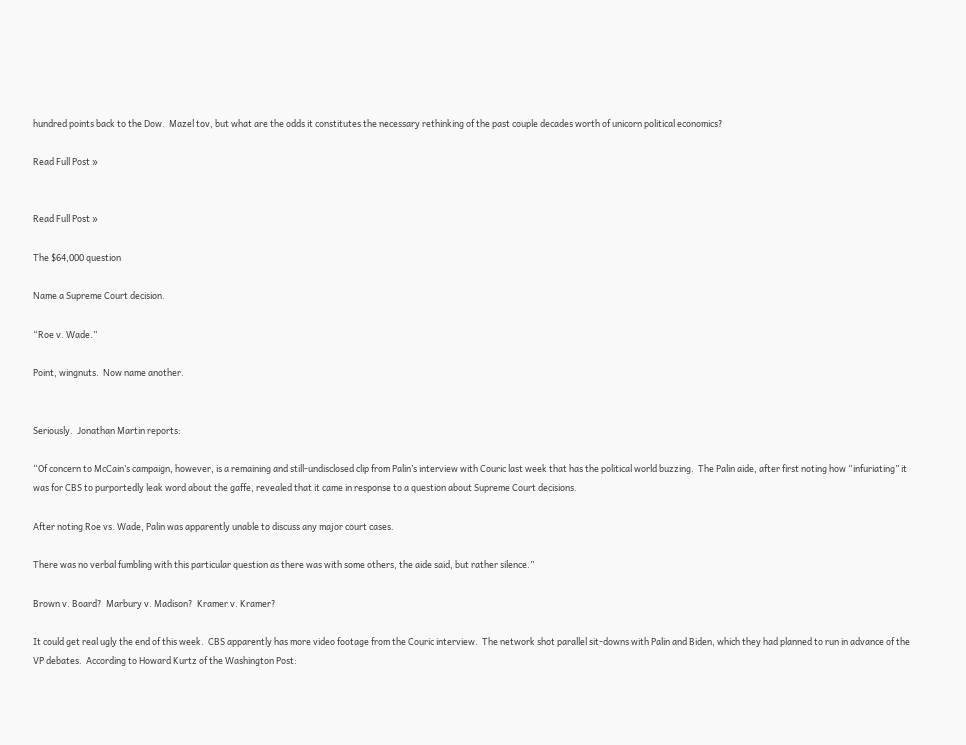hundred points back to the Dow.  Mazel tov, but what are the odds it constitutes the necessary rethinking of the past couple decades worth of unicorn political economics?

Read Full Post »


Read Full Post »

The $64,000 question

Name a Supreme Court decision.

“Roe v. Wade.”

Point, wingnuts.  Now name another.


Seriously.  Jonathan Martin reports:

“Of concern to McCain’s campaign, however, is a remaining and still-undisclosed clip from Palin’s interview with Couric last week that has the political world buzzing.  The Palin aide, after first noting how “infuriating” it was for CBS to purportedly leak word about the gaffe, revealed that it came in response to a question about Supreme Court decisions.

After noting Roe vs. Wade, Palin was apparently unable to discuss any major court cases.

There was no verbal fumbling with this particular question as there was with some others, the aide said, but rather silence.”

Brown v. Board?  Marbury v. Madison?  Kramer v. Kramer?

It could get real ugly the end of this week.  CBS apparently has more video footage from the Couric interview.  The network shot parallel sit-downs with Palin and Biden, which they had planned to run in advance of the VP debates.  According to Howard Kurtz of the Washington Post: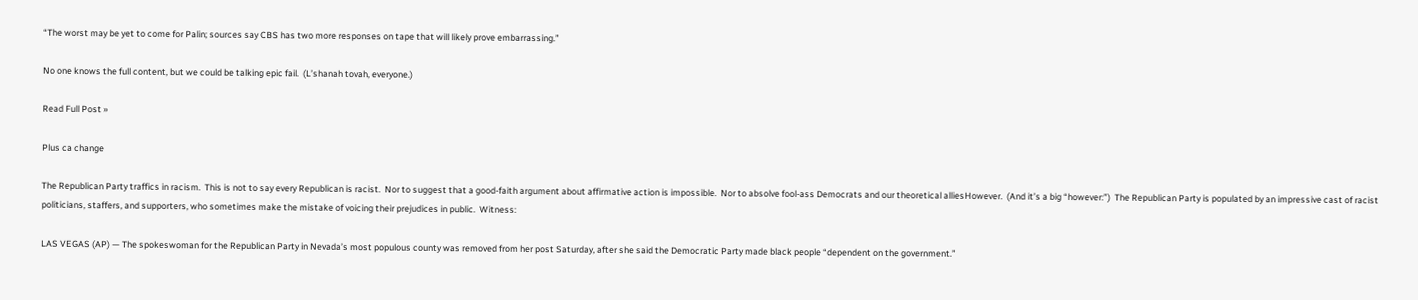“The worst may be yet to come for Palin; sources say CBS has two more responses on tape that will likely prove embarrassing.”

No one knows the full content, but we could be talking epic fail.  (L’shanah tovah, everyone.)

Read Full Post »

Plus ca change

The Republican Party traffics in racism.  This is not to say every Republican is racist.  Nor to suggest that a good-faith argument about affirmative action is impossible.  Nor to absolve fool-ass Democrats and our theoretical alliesHowever.  (And it’s a big “however:”)  The Republican Party is populated by an impressive cast of racist politicians, staffers, and supporters, who sometimes make the mistake of voicing their prejudices in public.  Witness:

LAS VEGAS (AP) — The spokeswoman for the Republican Party in Nevada’s most populous county was removed from her post Saturday, after she said the Democratic Party made black people “dependent on the government.”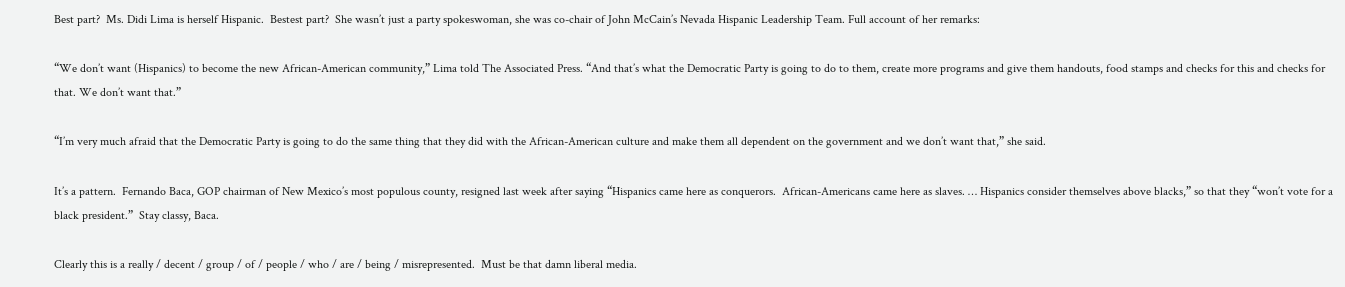Best part?  Ms. Didi Lima is herself Hispanic.  Bestest part?  She wasn’t just a party spokeswoman, she was co-chair of John McCain’s Nevada Hispanic Leadership Team. Full account of her remarks:

“We don’t want (Hispanics) to become the new African-American community,” Lima told The Associated Press. “And that’s what the Democratic Party is going to do to them, create more programs and give them handouts, food stamps and checks for this and checks for that. We don’t want that.”

“I’m very much afraid that the Democratic Party is going to do the same thing that they did with the African-American culture and make them all dependent on the government and we don’t want that,” she said.

It’s a pattern.  Fernando Baca, GOP chairman of New Mexico’s most populous county, resigned last week after saying “Hispanics came here as conquerors.  African-Americans came here as slaves. … Hispanics consider themselves above blacks,” so that they “won’t vote for a black president.”  Stay classy, Baca.

Clearly this is a really / decent / group / of / people / who / are / being / misrepresented.  Must be that damn liberal media.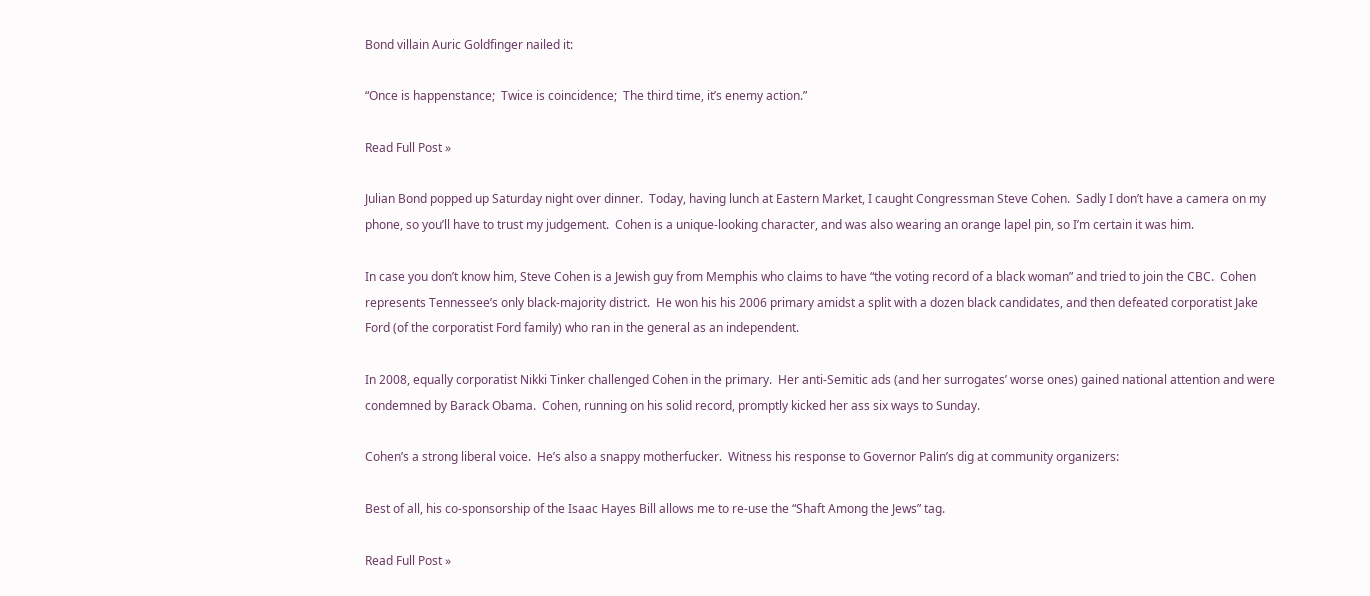Bond villain Auric Goldfinger nailed it:

“Once is happenstance;  Twice is coincidence;  The third time, it’s enemy action.”

Read Full Post »

Julian Bond popped up Saturday night over dinner.  Today, having lunch at Eastern Market, I caught Congressman Steve Cohen.  Sadly I don’t have a camera on my phone, so you’ll have to trust my judgement.  Cohen is a unique-looking character, and was also wearing an orange lapel pin, so I’m certain it was him.

In case you don’t know him, Steve Cohen is a Jewish guy from Memphis who claims to have “the voting record of a black woman” and tried to join the CBC.  Cohen represents Tennessee’s only black-majority district.  He won his his 2006 primary amidst a split with a dozen black candidates, and then defeated corporatist Jake Ford (of the corporatist Ford family) who ran in the general as an independent.

In 2008, equally corporatist Nikki Tinker challenged Cohen in the primary.  Her anti-Semitic ads (and her surrogates’ worse ones) gained national attention and were condemned by Barack Obama.  Cohen, running on his solid record, promptly kicked her ass six ways to Sunday.

Cohen’s a strong liberal voice.  He’s also a snappy motherfucker.  Witness his response to Governor Palin’s dig at community organizers:

Best of all, his co-sponsorship of the Isaac Hayes Bill allows me to re-use the “Shaft Among the Jews” tag.

Read Full Post »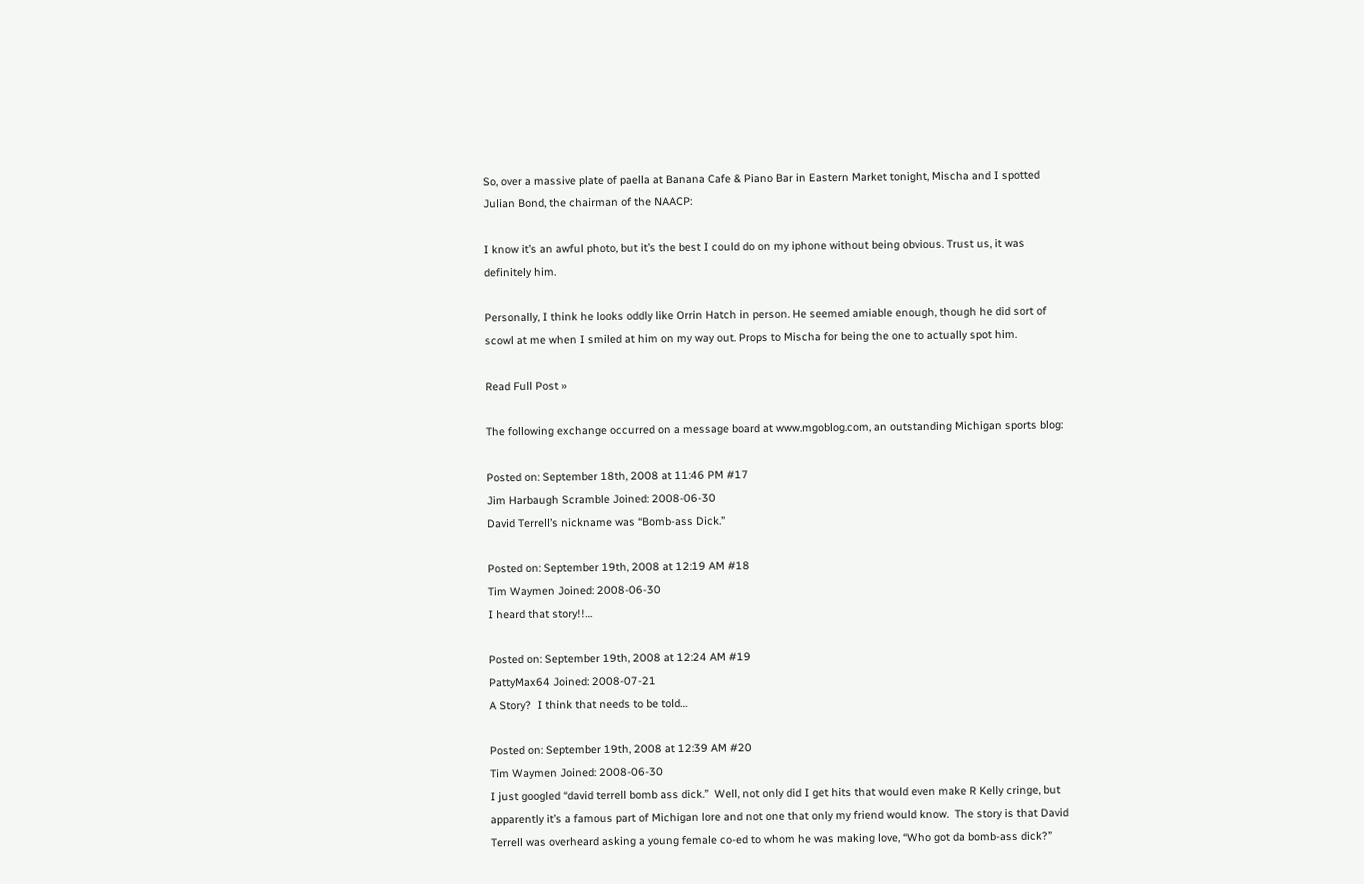So, over a massive plate of paella at Banana Cafe & Piano Bar in Eastern Market tonight, Mischa and I spotted Julian Bond, the chairman of the NAACP:

I know it’s an awful photo, but it’s the best I could do on my iphone without being obvious. Trust us, it was definitely him.

Personally, I think he looks oddly like Orrin Hatch in person. He seemed amiable enough, though he did sort of scowl at me when I smiled at him on my way out. Props to Mischa for being the one to actually spot him.

Read Full Post »

The following exchange occurred on a message board at www.mgoblog.com, an outstanding Michigan sports blog:

Posted on: September 18th, 2008 at 11:46 PM #17
Jim Harbaugh Scramble Joined: 2008-06-30
David Terrell’s nickname was “Bomb-ass Dick.”

Posted on: September 19th, 2008 at 12:19 AM #18
Tim Waymen Joined: 2008-06-30
I heard that story!!…

Posted on: September 19th, 2008 at 12:24 AM #19
PattyMax64 Joined: 2008-07-21
A Story?  I think that needs to be told…

Posted on: September 19th, 2008 at 12:39 AM #20
Tim Waymen Joined: 2008-06-30
I just googled “david terrell bomb ass dick.”  Well, not only did I get hits that would even make R Kelly cringe, but apparently it’s a famous part of Michigan lore and not one that only my friend would know.  The story is that David Terrell was overheard asking a young female co-ed to whom he was making love, “Who got da bomb-ass dick?”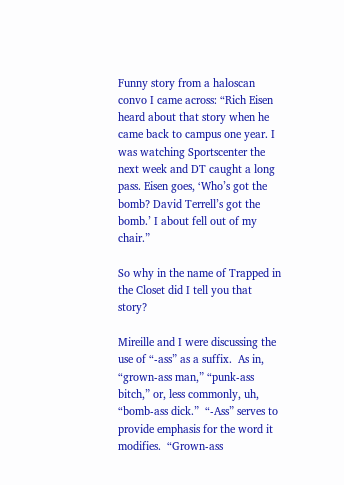Funny story from a haloscan convo I came across: “Rich Eisen heard about that story when he came back to campus one year. I was watching Sportscenter the next week and DT caught a long pass. Eisen goes, ‘Who’s got the bomb? David Terrell’s got the bomb.’ I about fell out of my chair.”

So why in the name of Trapped in the Closet did I tell you that story?

Mireille and I were discussing the use of “-ass” as a suffix.  As in, “grown-ass man,” “punk-ass bitch,” or, less commonly, uh, “bomb-ass dick.”  “-Ass” serves to provide emphasis for the word it modifies.  “Grown-ass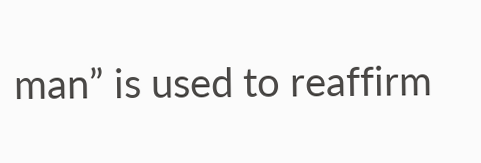man” is used to reaffirm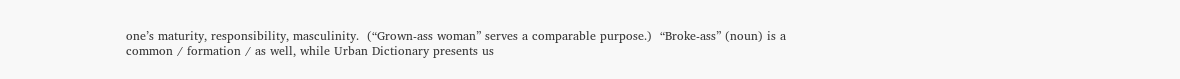one’s maturity, responsibility, masculinity.  (“Grown-ass woman” serves a comparable purpose.)  “Broke-ass” (noun) is a common / formation / as well, while Urban Dictionary presents us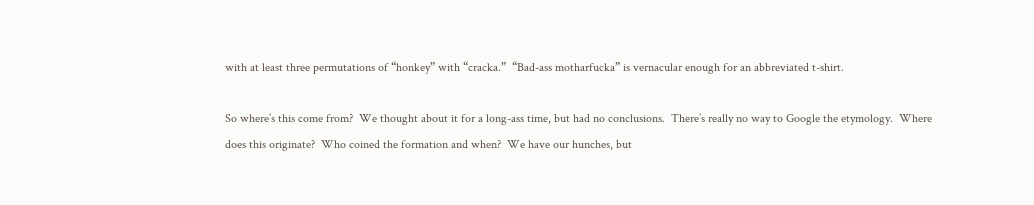with at least three permutations of “honkey” with “cracka.”  “Bad-ass motharfucka” is vernacular enough for an abbreviated t-shirt.

So where’s this come from?  We thought about it for a long-ass time, but had no conclusions.  There’s really no way to Google the etymology.  Where does this originate?  Who coined the formation and when?  We have our hunches, but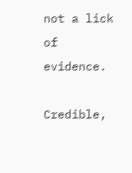not a lick of evidence.

Credible,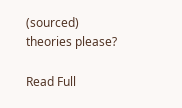(sourced) theories please?

Read Full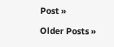Post »

Older Posts »